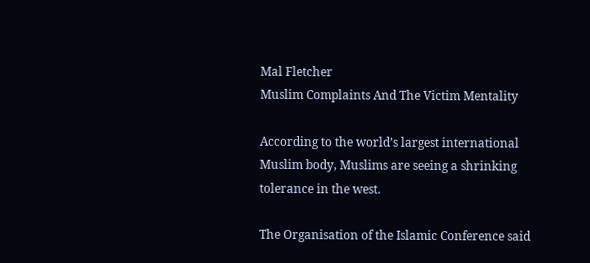Mal Fletcher
Muslim Complaints And The Victim Mentality

According to the world’s largest international Muslim body, Muslims are seeing a shrinking tolerance in the west.

The Organisation of the Islamic Conference said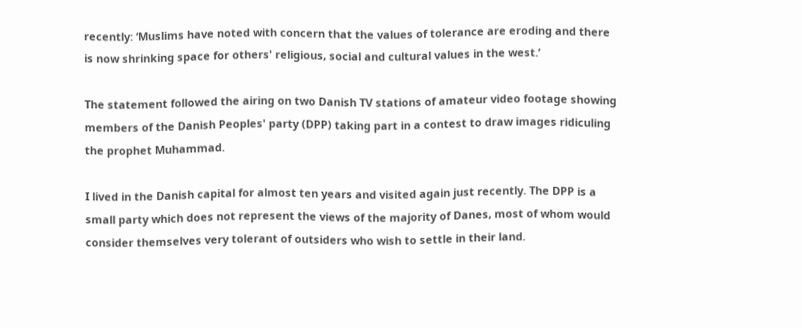recently: ‘Muslims have noted with concern that the values of tolerance are eroding and there is now shrinking space for others' religious, social and cultural values in the west.’

The statement followed the airing on two Danish TV stations of amateur video footage showing members of the Danish Peoples' party (DPP) taking part in a contest to draw images ridiculing the prophet Muhammad.

I lived in the Danish capital for almost ten years and visited again just recently. The DPP is a small party which does not represent the views of the majority of Danes, most of whom would consider themselves very tolerant of outsiders who wish to settle in their land.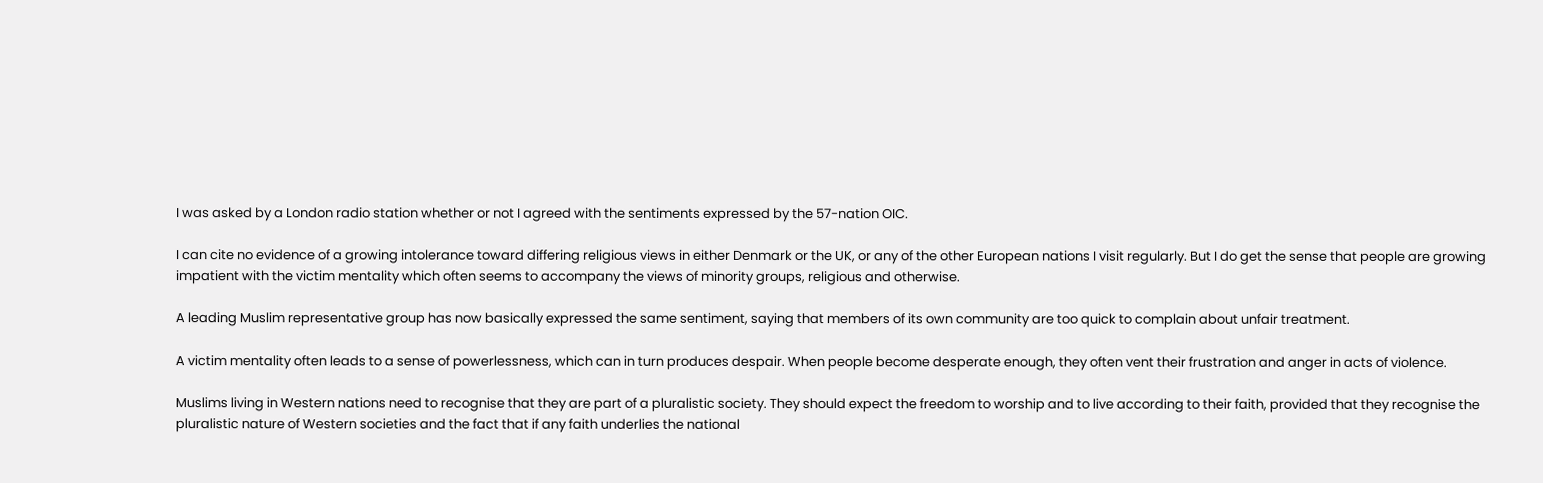I was asked by a London radio station whether or not I agreed with the sentiments expressed by the 57-nation OIC.

I can cite no evidence of a growing intolerance toward differing religious views in either Denmark or the UK, or any of the other European nations I visit regularly. But I do get the sense that people are growing impatient with the victim mentality which often seems to accompany the views of minority groups, religious and otherwise.

A leading Muslim representative group has now basically expressed the same sentiment, saying that members of its own community are too quick to complain about unfair treatment.

A victim mentality often leads to a sense of powerlessness, which can in turn produces despair. When people become desperate enough, they often vent their frustration and anger in acts of violence.

Muslims living in Western nations need to recognise that they are part of a pluralistic society. They should expect the freedom to worship and to live according to their faith, provided that they recognise the pluralistic nature of Western societies and the fact that if any faith underlies the national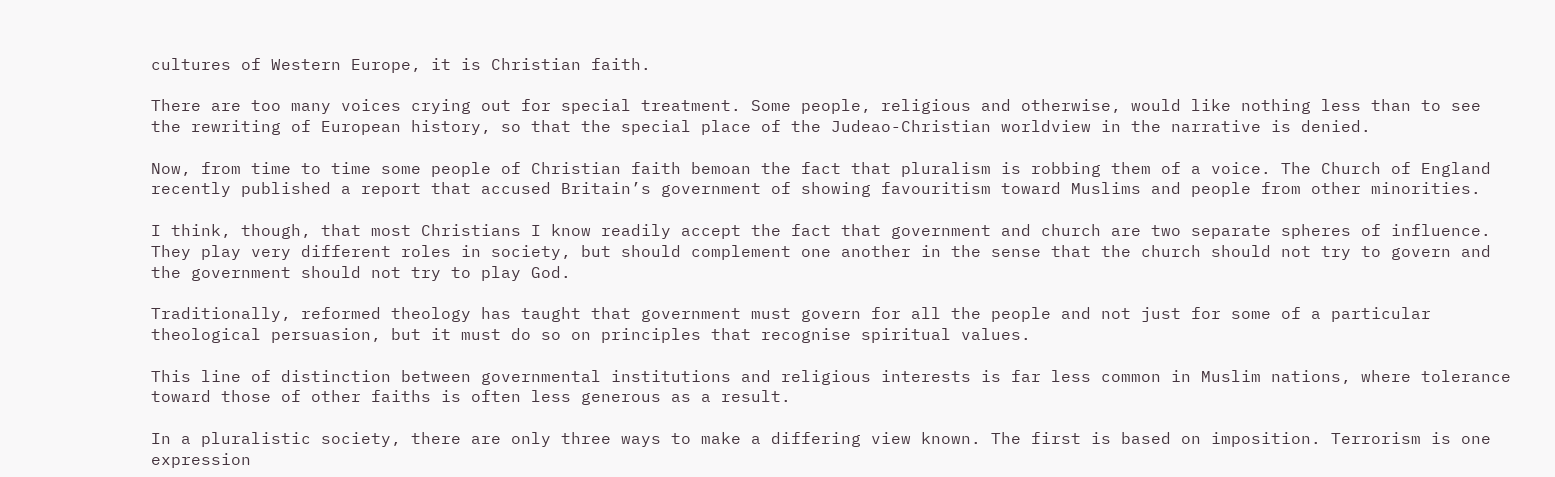cultures of Western Europe, it is Christian faith.

There are too many voices crying out for special treatment. Some people, religious and otherwise, would like nothing less than to see the rewriting of European history, so that the special place of the Judeao-Christian worldview in the narrative is denied.

Now, from time to time some people of Christian faith bemoan the fact that pluralism is robbing them of a voice. The Church of England recently published a report that accused Britain’s government of showing favouritism toward Muslims and people from other minorities.

I think, though, that most Christians I know readily accept the fact that government and church are two separate spheres of influence. They play very different roles in society, but should complement one another in the sense that the church should not try to govern and the government should not try to play God.

Traditionally, reformed theology has taught that government must govern for all the people and not just for some of a particular theological persuasion, but it must do so on principles that recognise spiritual values.

This line of distinction between governmental institutions and religious interests is far less common in Muslim nations, where tolerance toward those of other faiths is often less generous as a result.

In a pluralistic society, there are only three ways to make a differing view known. The first is based on imposition. Terrorism is one expression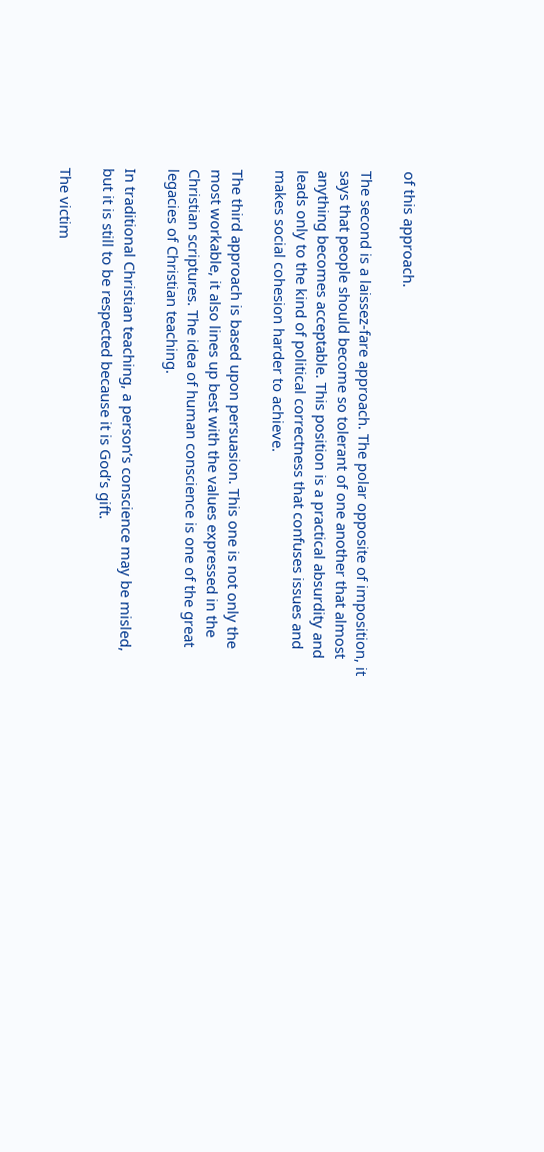of this approach.

The second is a laissez-fare approach. The polar opposite of imposition, it says that people should become so tolerant of one another that almost anything becomes acceptable. This position is a practical absurdity and leads only to the kind of political correctness that confuses issues and makes social cohesion harder to achieve.

The third approach is based upon persuasion. This one is not only the most workable, it also lines up best with the values expressed in the Christian scriptures. The idea of human conscience is one of the great legacies of Christian teaching.

In traditional Christian teaching, a person’s conscience may be misled, but it is still to be respected because it is God’s gift.

The victim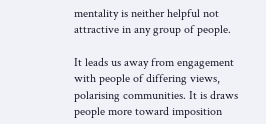mentality is neither helpful not attractive in any group of people.

It leads us away from engagement with people of differing views, polarising communities. It is draws people more toward imposition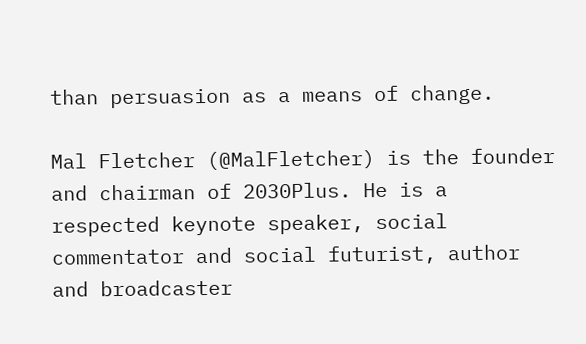than persuasion as a means of change.

Mal Fletcher (@MalFletcher) is the founder and chairman of 2030Plus. He is a respected keynote speaker, social commentator and social futurist, author and broadcaster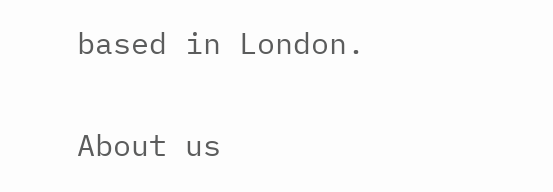based in London.

About us